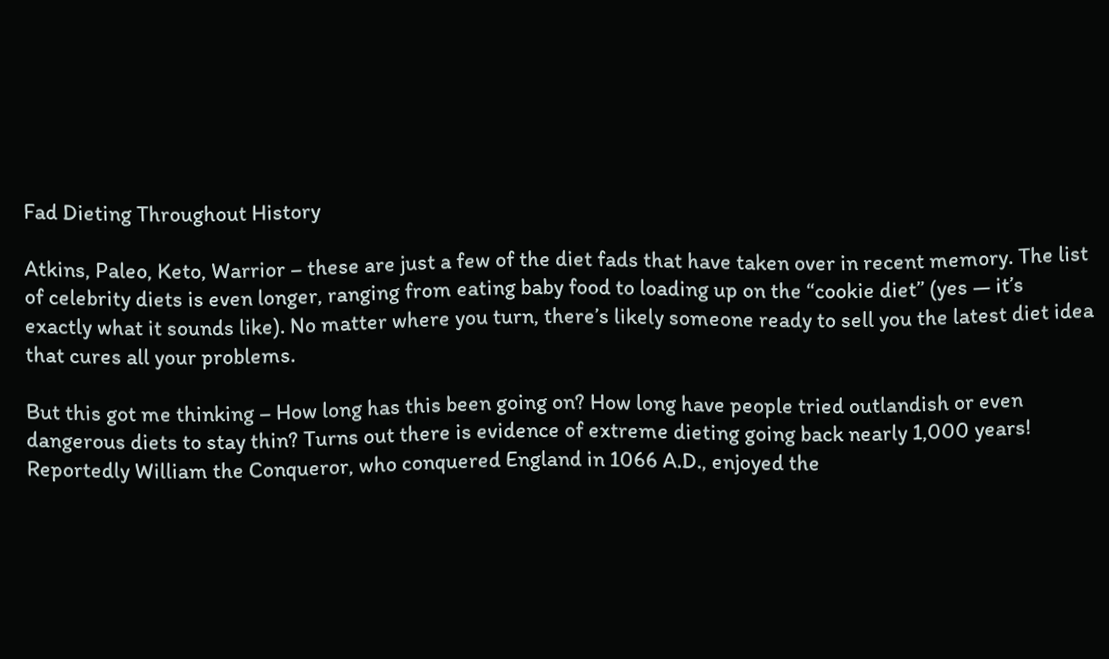Fad Dieting Throughout History

Atkins, Paleo, Keto, Warrior – these are just a few of the diet fads that have taken over in recent memory. The list of celebrity diets is even longer, ranging from eating baby food to loading up on the “cookie diet” (yes — it’s exactly what it sounds like). No matter where you turn, there’s likely someone ready to sell you the latest diet idea that cures all your problems.

But this got me thinking – How long has this been going on? How long have people tried outlandish or even dangerous diets to stay thin? Turns out there is evidence of extreme dieting going back nearly 1,000 years! Reportedly William the Conqueror, who conquered England in 1066 A.D., enjoyed the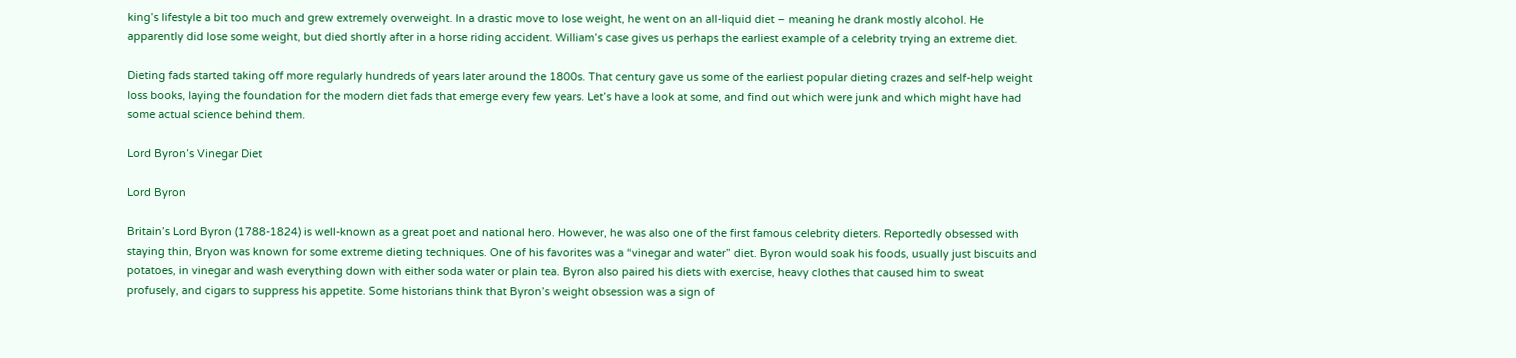king’s lifestyle a bit too much and grew extremely overweight. In a drastic move to lose weight, he went on an all-liquid diet – meaning he drank mostly alcohol. He apparently did lose some weight, but died shortly after in a horse riding accident. William’s case gives us perhaps the earliest example of a celebrity trying an extreme diet.

Dieting fads started taking off more regularly hundreds of years later around the 1800s. That century gave us some of the earliest popular dieting crazes and self-help weight loss books, laying the foundation for the modern diet fads that emerge every few years. Let’s have a look at some, and find out which were junk and which might have had some actual science behind them.

Lord Byron’s Vinegar Diet

Lord Byron

Britain’s Lord Byron (1788-1824) is well-known as a great poet and national hero. However, he was also one of the first famous celebrity dieters. Reportedly obsessed with staying thin, Bryon was known for some extreme dieting techniques. One of his favorites was a “vinegar and water” diet. Byron would soak his foods, usually just biscuits and potatoes, in vinegar and wash everything down with either soda water or plain tea. Byron also paired his diets with exercise, heavy clothes that caused him to sweat profusely, and cigars to suppress his appetite. Some historians think that Byron’s weight obsession was a sign of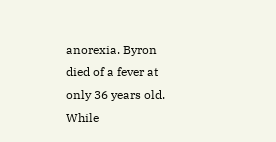anorexia. Byron died of a fever at only 36 years old. While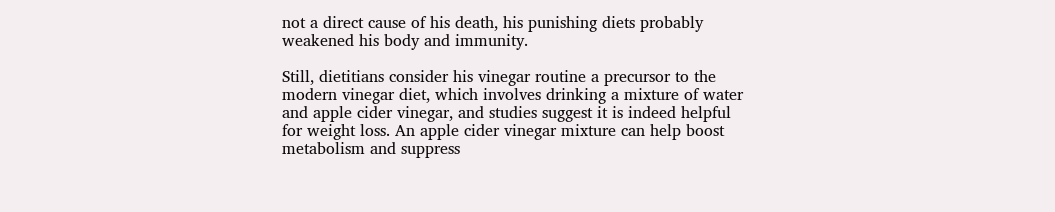not a direct cause of his death, his punishing diets probably weakened his body and immunity.

Still, dietitians consider his vinegar routine a precursor to the modern vinegar diet, which involves drinking a mixture of water and apple cider vinegar, and studies suggest it is indeed helpful for weight loss. An apple cider vinegar mixture can help boost metabolism and suppress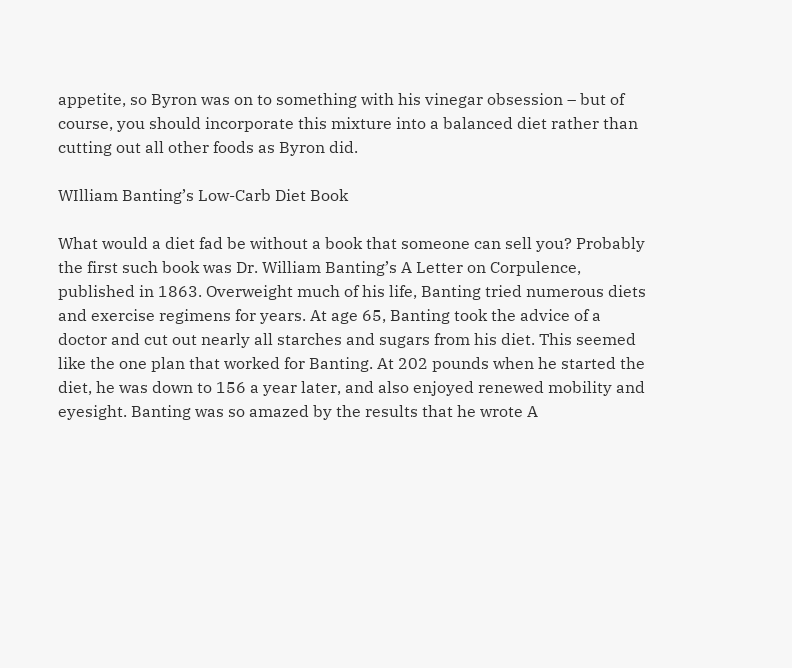appetite, so Byron was on to something with his vinegar obsession – but of course, you should incorporate this mixture into a balanced diet rather than cutting out all other foods as Byron did.

WIlliam Banting’s Low-Carb Diet Book

What would a diet fad be without a book that someone can sell you? Probably the first such book was Dr. William Banting’s A Letter on Corpulence, published in 1863. Overweight much of his life, Banting tried numerous diets and exercise regimens for years. At age 65, Banting took the advice of a doctor and cut out nearly all starches and sugars from his diet. This seemed like the one plan that worked for Banting. At 202 pounds when he started the diet, he was down to 156 a year later, and also enjoyed renewed mobility and eyesight. Banting was so amazed by the results that he wrote A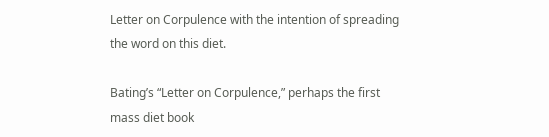Letter on Corpulence with the intention of spreading the word on this diet.

Bating’s “Letter on Corpulence,” perhaps the first mass diet book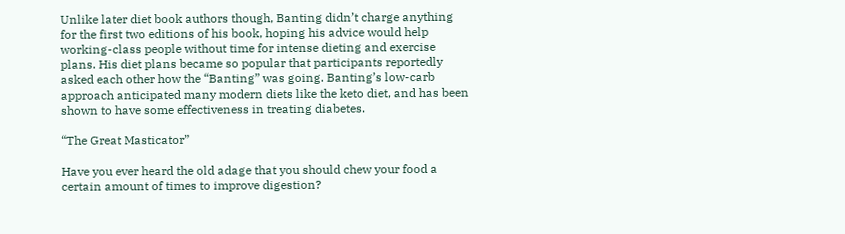Unlike later diet book authors though, Banting didn’t charge anything for the first two editions of his book, hoping his advice would help working-class people without time for intense dieting and exercise plans. His diet plans became so popular that participants reportedly asked each other how the “Banting” was going. Banting’s low-carb approach anticipated many modern diets like the keto diet, and has been shown to have some effectiveness in treating diabetes.

“The Great Masticator”

Have you ever heard the old adage that you should chew your food a certain amount of times to improve digestion?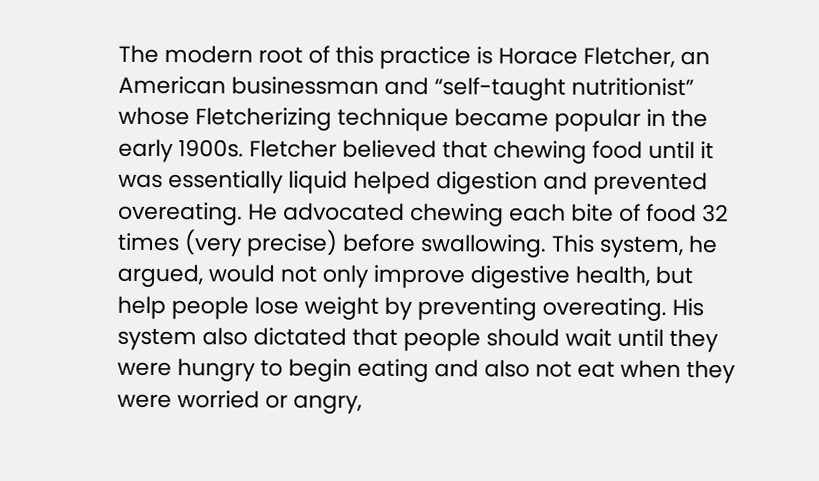The modern root of this practice is Horace Fletcher, an American businessman and “self-taught nutritionist” whose Fletcherizing technique became popular in the early 1900s. Fletcher believed that chewing food until it was essentially liquid helped digestion and prevented overeating. He advocated chewing each bite of food 32 times (very precise) before swallowing. This system, he argued, would not only improve digestive health, but help people lose weight by preventing overeating. His system also dictated that people should wait until they were hungry to begin eating and also not eat when they were worried or angry,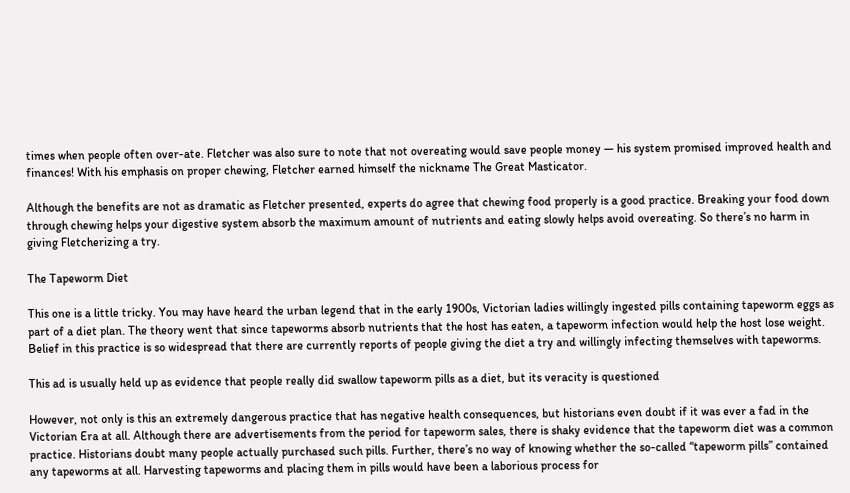times when people often over-ate. Fletcher was also sure to note that not overeating would save people money — his system promised improved health and finances! With his emphasis on proper chewing, Fletcher earned himself the nickname The Great Masticator.

Although the benefits are not as dramatic as Fletcher presented, experts do agree that chewing food properly is a good practice. Breaking your food down through chewing helps your digestive system absorb the maximum amount of nutrients and eating slowly helps avoid overeating. So there’s no harm in giving Fletcherizing a try.

The Tapeworm Diet

This one is a little tricky. You may have heard the urban legend that in the early 1900s, Victorian ladies willingly ingested pills containing tapeworm eggs as part of a diet plan. The theory went that since tapeworms absorb nutrients that the host has eaten, a tapeworm infection would help the host lose weight. Belief in this practice is so widespread that there are currently reports of people giving the diet a try and willingly infecting themselves with tapeworms.

This ad is usually held up as evidence that people really did swallow tapeworm pills as a diet, but its veracity is questioned

However, not only is this an extremely dangerous practice that has negative health consequences, but historians even doubt if it was ever a fad in the Victorian Era at all. Although there are advertisements from the period for tapeworm sales, there is shaky evidence that the tapeworm diet was a common practice. Historians doubt many people actually purchased such pills. Further, there’s no way of knowing whether the so-called “tapeworm pills” contained any tapeworms at all. Harvesting tapeworms and placing them in pills would have been a laborious process for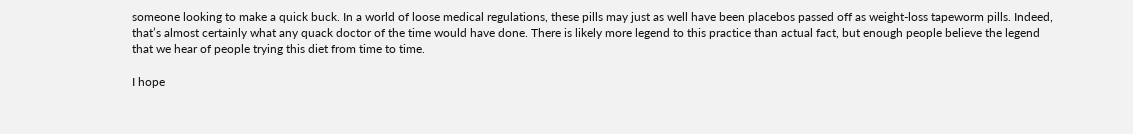someone looking to make a quick buck. In a world of loose medical regulations, these pills may just as well have been placebos passed off as weight-loss tapeworm pills. Indeed, that’s almost certainly what any quack doctor of the time would have done. There is likely more legend to this practice than actual fact, but enough people believe the legend that we hear of people trying this diet from time to time.

I hope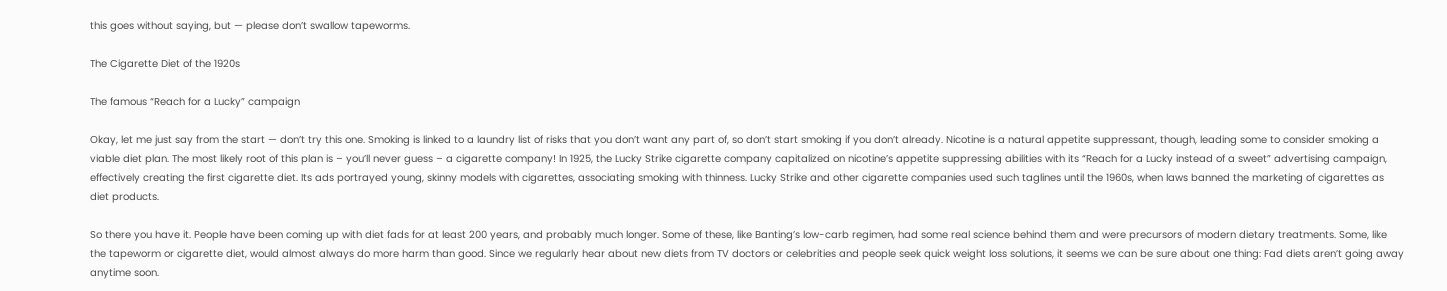this goes without saying, but — please don’t swallow tapeworms.

The Cigarette Diet of the 1920s

The famous “Reach for a Lucky” campaign

Okay, let me just say from the start — don’t try this one. Smoking is linked to a laundry list of risks that you don’t want any part of, so don’t start smoking if you don’t already. Nicotine is a natural appetite suppressant, though, leading some to consider smoking a viable diet plan. The most likely root of this plan is – you’ll never guess – a cigarette company! In 1925, the Lucky Strike cigarette company capitalized on nicotine’s appetite suppressing abilities with its “Reach for a Lucky instead of a sweet” advertising campaign, effectively creating the first cigarette diet. Its ads portrayed young, skinny models with cigarettes, associating smoking with thinness. Lucky Strike and other cigarette companies used such taglines until the 1960s, when laws banned the marketing of cigarettes as diet products.

So there you have it. People have been coming up with diet fads for at least 200 years, and probably much longer. Some of these, like Banting’s low-carb regimen, had some real science behind them and were precursors of modern dietary treatments. Some, like the tapeworm or cigarette diet, would almost always do more harm than good. Since we regularly hear about new diets from TV doctors or celebrities and people seek quick weight loss solutions, it seems we can be sure about one thing: Fad diets aren’t going away anytime soon.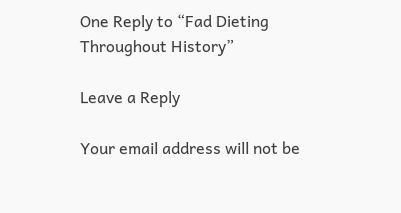One Reply to “Fad Dieting Throughout History”

Leave a Reply

Your email address will not be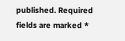published. Required fields are marked *